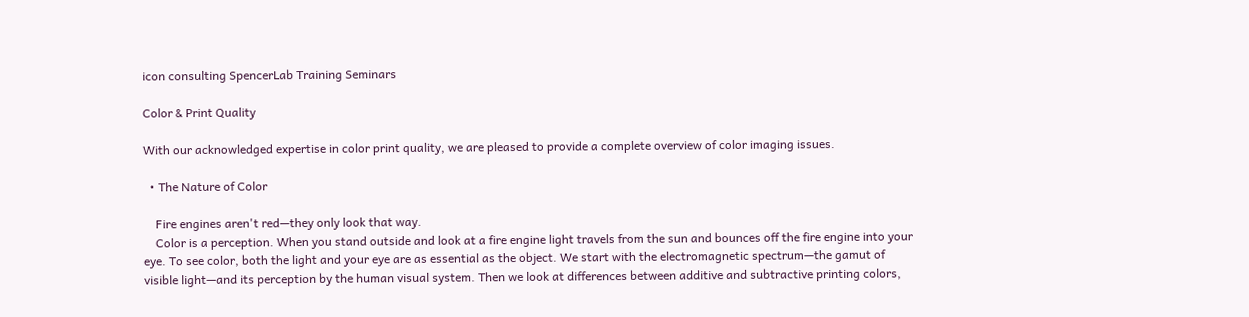icon consulting SpencerLab Training Seminars

Color & Print Quality

With our acknowledged expertise in color print quality, we are pleased to provide a complete overview of color imaging issues.

  • The Nature of Color

    Fire engines aren't red—they only look that way.
    Color is a perception. When you stand outside and look at a fire engine light travels from the sun and bounces off the fire engine into your eye. To see color, both the light and your eye are as essential as the object. We start with the electromagnetic spectrum—the gamut of visible light—and its perception by the human visual system. Then we look at differences between additive and subtractive printing colors,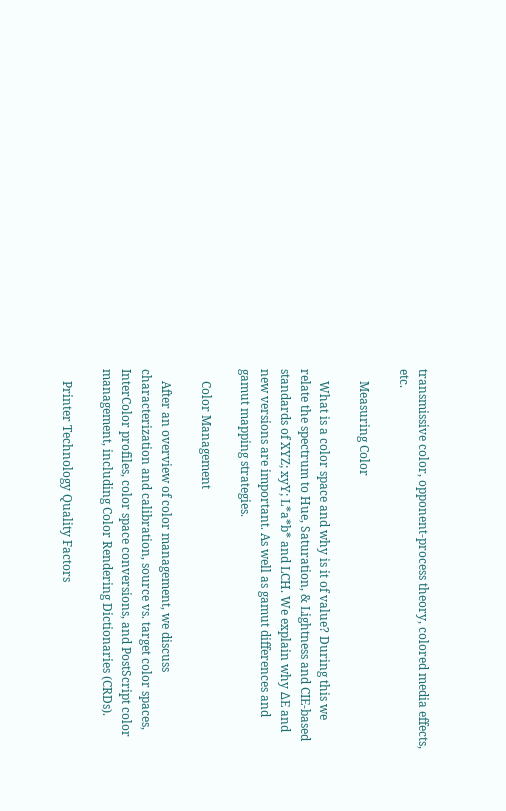transmissive color, opponent-process theory, colored media effects, etc.

    Measuring Color

    What is a color space and why is it of value? During this we relate the spectrum to Hue, Saturation, & Lightness and CIE-based standards of XYZ; xyY; L*a*b* and LCH. We explain why ΔE and new versions are important. As well as gamut differences and gamut mapping strategies.

    Color Management

    After an overview of color management, we discuss characterization and calibration, source vs. target color spaces, InterColor profiles, color space conversions, and PostScript color management, including Color Rendering Dictionaries (CRDs).

    Printer Technology Quality Factors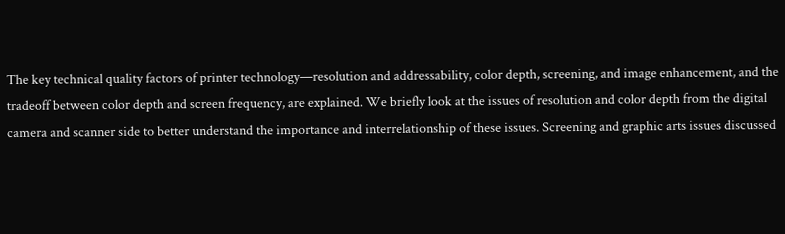The key technical quality factors of printer technology—resolution and addressability, color depth, screening, and image enhancement, and the tradeoff between color depth and screen frequency, are explained. We briefly look at the issues of resolution and color depth from the digital camera and scanner side to better understand the importance and interrelationship of these issues. Screening and graphic arts issues discussed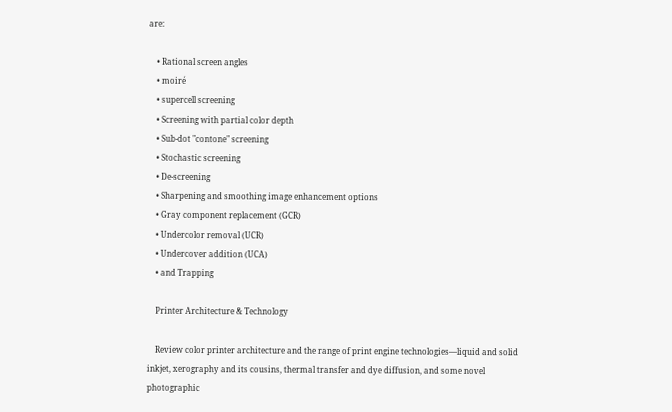are:

    • Rational screen angles
    • moiré
    • supercell screening
    • Screening with partial color depth
    • Sub-dot "contone" screening
    • Stochastic screening
    • De-screening
    • Sharpening and smoothing image enhancement options
    • Gray component replacement (GCR)
    • Undercolor removal (UCR)
    • Undercover addition (UCA)
    • and Trapping

    Printer Architecture & Technology

    Review color printer architecture and the range of print engine technologies—liquid and solid inkjet, xerography and its cousins, thermal transfer and dye diffusion, and some novel photographic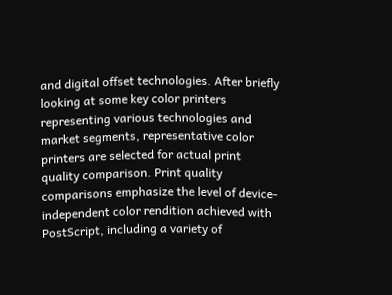and digital offset technologies. After briefly looking at some key color printers representing various technologies and market segments, representative color printers are selected for actual print quality comparison. Print quality comparisons emphasize the level of device-independent color rendition achieved with PostScript, including a variety of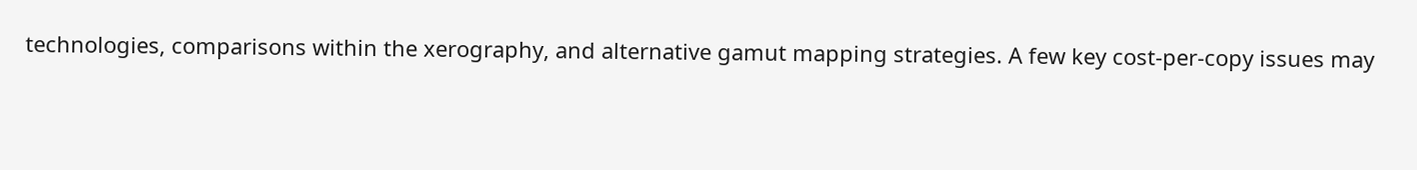technologies, comparisons within the xerography, and alternative gamut mapping strategies. A few key cost-per-copy issues may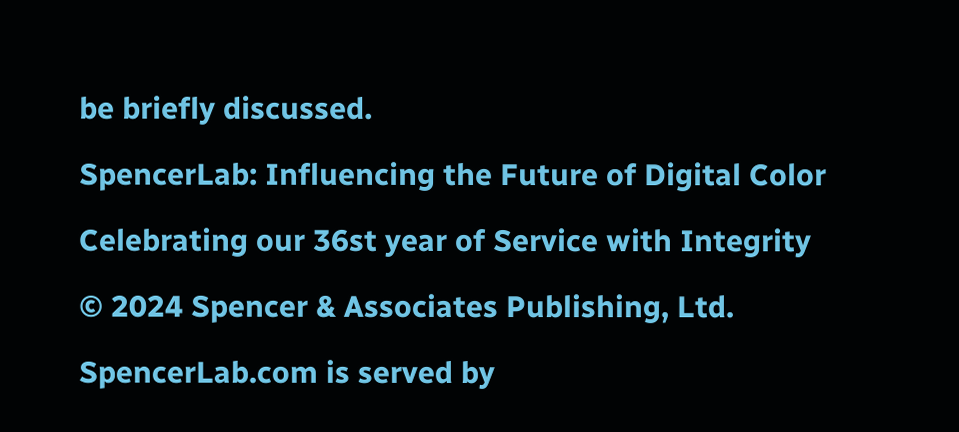be briefly discussed.

SpencerLab: Influencing the Future of Digital Color

Celebrating our 36st year of Service with Integrity

© 2024 Spencer & Associates Publishing, Ltd.

SpencerLab.com is served by